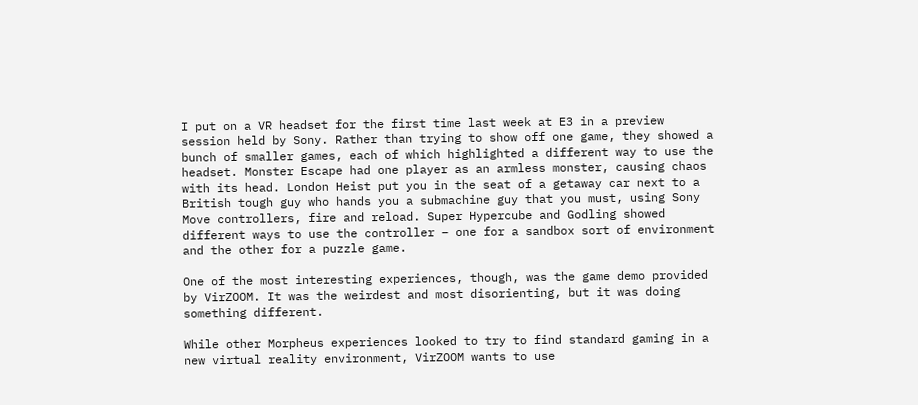I put on a VR headset for the first time last week at E3 in a preview session held by Sony. Rather than trying to show off one game, they showed a bunch of smaller games, each of which highlighted a different way to use the headset. Monster Escape had one player as an armless monster, causing chaos with its head. London Heist put you in the seat of a getaway car next to a British tough guy who hands you a submachine guy that you must, using Sony Move controllers, fire and reload. Super Hypercube and Godling showed different ways to use the controller – one for a sandbox sort of environment and the other for a puzzle game.

One of the most interesting experiences, though, was the game demo provided by VirZOOM. It was the weirdest and most disorienting, but it was doing something different.

While other Morpheus experiences looked to try to find standard gaming in a new virtual reality environment, VirZOOM wants to use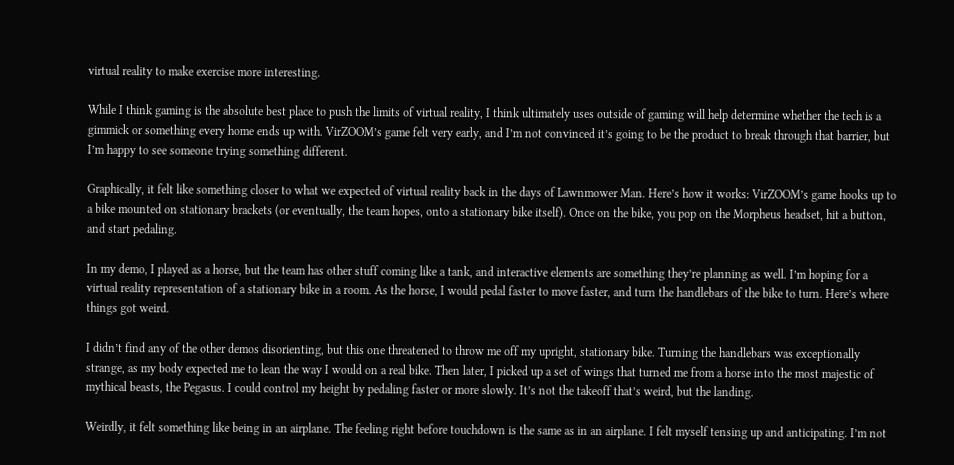virtual reality to make exercise more interesting.

While I think gaming is the absolute best place to push the limits of virtual reality, I think ultimately uses outside of gaming will help determine whether the tech is a gimmick or something every home ends up with. VirZOOM’s game felt very early, and I’m not convinced it’s going to be the product to break through that barrier, but I’m happy to see someone trying something different.

Graphically, it felt like something closer to what we expected of virtual reality back in the days of Lawnmower Man. Here’s how it works: VirZOOM’s game hooks up to a bike mounted on stationary brackets (or eventually, the team hopes, onto a stationary bike itself). Once on the bike, you pop on the Morpheus headset, hit a button, and start pedaling.

In my demo, I played as a horse, but the team has other stuff coming like a tank, and interactive elements are something they’re planning as well. I’m hoping for a virtual reality representation of a stationary bike in a room. As the horse, I would pedal faster to move faster, and turn the handlebars of the bike to turn. Here’s where things got weird.

I didn’t find any of the other demos disorienting, but this one threatened to throw me off my upright, stationary bike. Turning the handlebars was exceptionally strange, as my body expected me to lean the way I would on a real bike. Then later, I picked up a set of wings that turned me from a horse into the most majestic of mythical beasts, the Pegasus. I could control my height by pedaling faster or more slowly. It’s not the takeoff that’s weird, but the landing.

Weirdly, it felt something like being in an airplane. The feeling right before touchdown is the same as in an airplane. I felt myself tensing up and anticipating. I’m not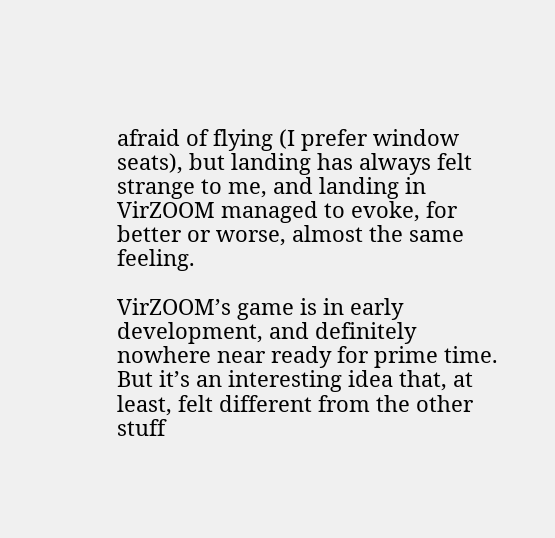afraid of flying (I prefer window seats), but landing has always felt strange to me, and landing in VirZOOM managed to evoke, for better or worse, almost the same feeling.

VirZOOM’s game is in early development, and definitely nowhere near ready for prime time. But it’s an interesting idea that, at least, felt different from the other stuff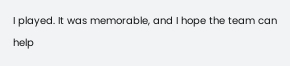I played. It was memorable, and I hope the team can help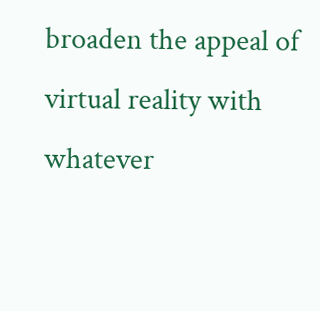broaden the appeal of virtual reality with whatever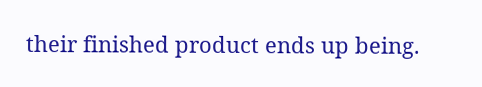their finished product ends up being.